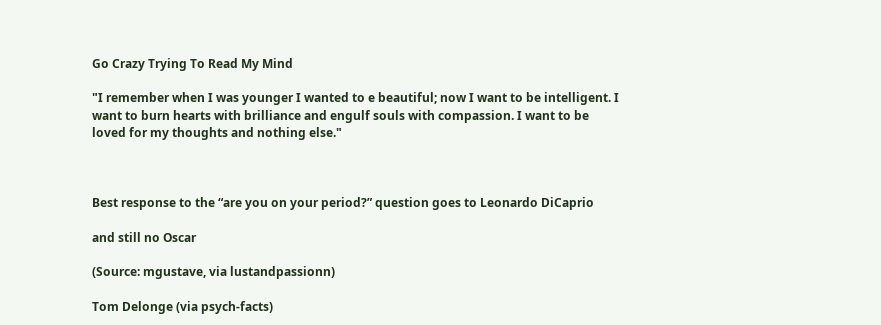Go Crazy Trying To Read My Mind

"I remember when I was younger I wanted to e beautiful; now I want to be intelligent. I want to burn hearts with brilliance and engulf souls with compassion. I want to be loved for my thoughts and nothing else."



Best response to the “are you on your period?” question goes to Leonardo DiCaprio

and still no Oscar

(Source: mgustave, via lustandpassionn)

Tom Delonge (via psych-facts)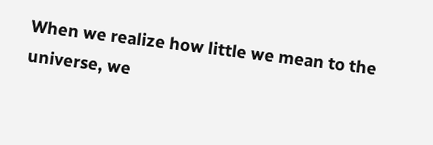When we realize how little we mean to the universe, we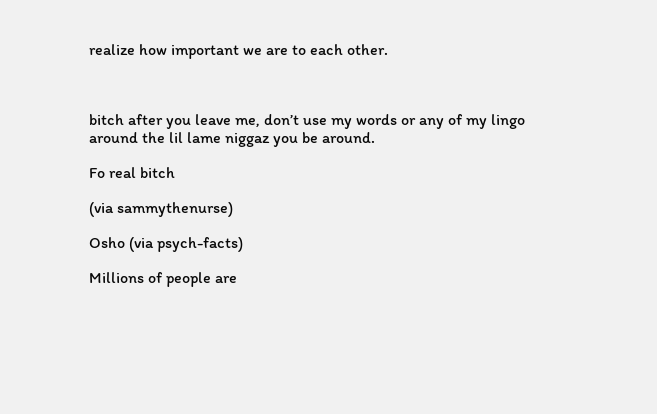realize how important we are to each other.



bitch after you leave me, don’t use my words or any of my lingo around the lil lame niggaz you be around.

Fo real bitch

(via sammythenurse)

Osho (via psych-facts)

Millions of people are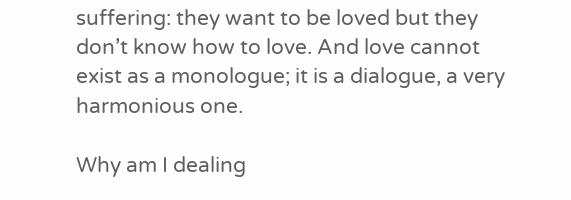suffering: they want to be loved but they don’t know how to love. And love cannot exist as a monologue; it is a dialogue, a very harmonious one.

Why am I dealing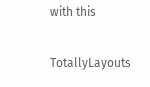with this

TotallyLayouts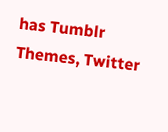has Tumblr Themes, Twitter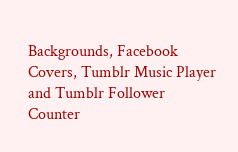Backgrounds, Facebook Covers, Tumblr Music Player and Tumblr Follower Counter